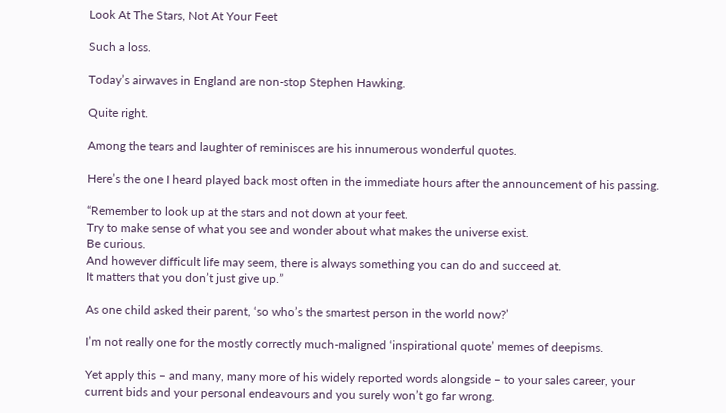Look At The Stars, Not At Your Feet

Such a loss.

Today’s airwaves in England are non-stop Stephen Hawking.

Quite right.

Among the tears and laughter of reminisces are his innumerous wonderful quotes.

Here’s the one I heard played back most often in the immediate hours after the announcement of his passing.

“Remember to look up at the stars and not down at your feet.
Try to make sense of what you see and wonder about what makes the universe exist.
Be curious.
And however difficult life may seem, there is always something you can do and succeed at.
It matters that you don’t just give up.”

As one child asked their parent, ‘so who’s the smartest person in the world now?’

I’m not really one for the mostly correctly much-maligned ‘inspirational quote’ memes of deepisms.

Yet apply this – and many, many more of his widely reported words alongside – to your sales career, your current bids and your personal endeavours and you surely won’t go far wrong.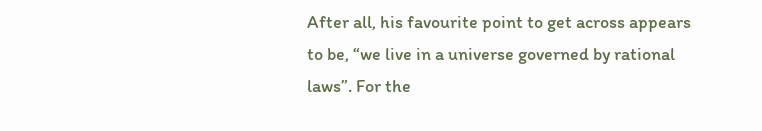After all, his favourite point to get across appears to be, “we live in a universe governed by rational laws”. For the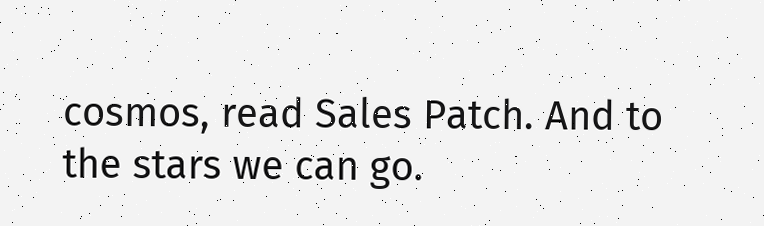cosmos, read Sales Patch. And to the stars we can go.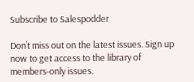Subscribe to Salespodder

Don’t miss out on the latest issues. Sign up now to get access to the library of members-only issues.